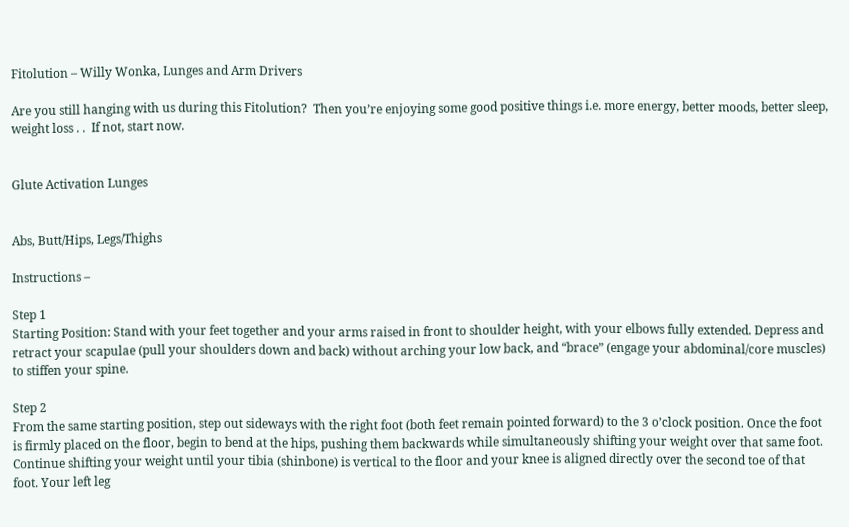Fitolution – Willy Wonka, Lunges and Arm Drivers

Are you still hanging with us during this Fitolution?  Then you’re enjoying some good positive things i.e. more energy, better moods, better sleep, weight loss . .  If not, start now.


Glute Activation Lunges


Abs, Butt/Hips, Legs/Thighs

Instructions –

Step 1
Starting Position: Stand with your feet together and your arms raised in front to shoulder height, with your elbows fully extended. Depress and retract your scapulae (pull your shoulders down and back) without arching your low back, and “brace” (engage your abdominal/core muscles) to stiffen your spine.

Step 2
From the same starting position, step out sideways with the right foot (both feet remain pointed forward) to the 3 o’clock position. Once the foot is firmly placed on the floor, begin to bend at the hips, pushing them backwards while simultaneously shifting your weight over that same foot. Continue shifting your weight until your tibia (shinbone) is vertical to the floor and your knee is aligned directly over the second toe of that foot. Your left leg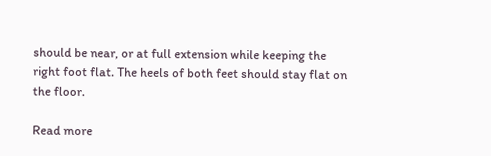should be near, or at full extension while keeping the right foot flat. The heels of both feet should stay flat on the floor.

Read more